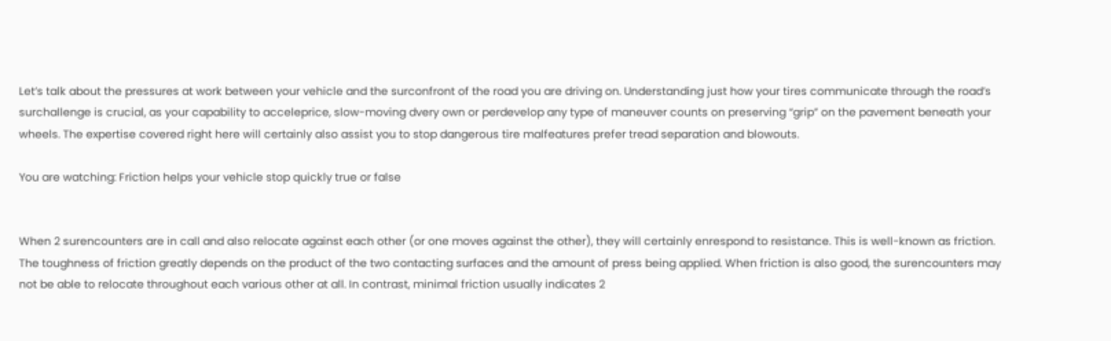Let’s talk about the pressures at work between your vehicle and the surconfront of the road you are driving on. Understanding just how your tires communicate through the road’s surchallenge is crucial, as your capability to acceleprice, slow-moving dvery own or perdevelop any type of maneuver counts on preserving “grip” on the pavement beneath your wheels. The expertise covered right here will certainly also assist you to stop dangerous tire malfeatures prefer tread separation and blowouts.

You are watching: Friction helps your vehicle stop quickly true or false


When 2 surencounters are in call and also relocate against each other (or one moves against the other), they will certainly enrespond to resistance. This is well-known as friction. The toughness of friction greatly depends on the product of the two contacting surfaces and the amount of press being applied. When friction is also good, the surencounters may not be able to relocate throughout each various other at all. In contrast, minimal friction usually indicates 2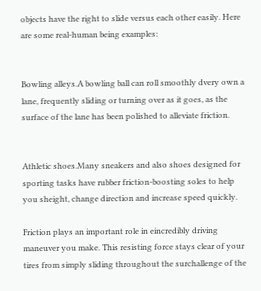objects have the right to slide versus each other easily. Here are some real-human being examples:


Bowling alleys.A bowling ball can roll smoothly dvery own a lane, frequently sliding or turning over as it goes, as the surface of the lane has been polished to alleviate friction.


Athletic shoes.Many sneakers and also shoes designed for sporting tasks have rubber friction-boosting soles to help you sheight, change direction and increase speed quickly.

Friction plays an important role in eincredibly driving maneuver you make. This resisting force stays clear of your tires from simply sliding throughout the surchallenge of the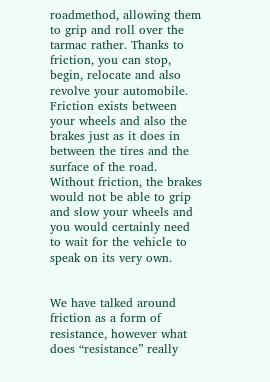roadmethod, allowing them to grip and roll over the tarmac rather. Thanks to friction, you can stop, begin, relocate and also revolve your automobile. Friction exists between your wheels and also the brakes just as it does in between the tires and the surface of the road. Without friction, the brakes would not be able to grip and slow your wheels and you would certainly need to wait for the vehicle to speak on its very own.


We have talked around friction as a form of resistance, however what does “resistance” really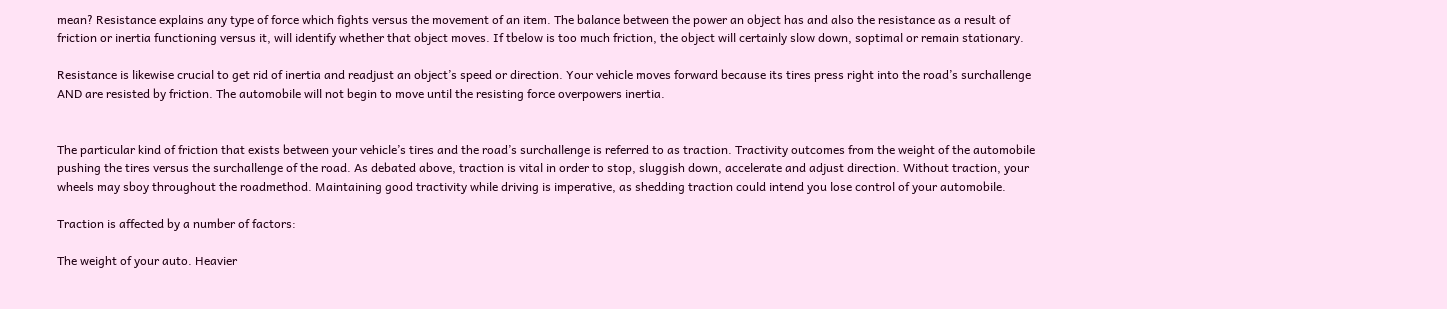mean? Resistance explains any type of force which fights versus the movement of an item. The balance between the power an object has and also the resistance as a result of friction or inertia functioning versus it, will identify whether that object moves. If tbelow is too much friction, the object will certainly slow down, soptimal or remain stationary.

Resistance is likewise crucial to get rid of inertia and readjust an object’s speed or direction. Your vehicle moves forward because its tires press right into the road’s surchallenge AND are resisted by friction. The automobile will not begin to move until the resisting force overpowers inertia.


The particular kind of friction that exists between your vehicle’s tires and the road’s surchallenge is referred to as traction. Tractivity outcomes from the weight of the automobile pushing the tires versus the surchallenge of the road. As debated above, traction is vital in order to stop, sluggish down, accelerate and adjust direction. Without traction, your wheels may sboy throughout the roadmethod. Maintaining good tractivity while driving is imperative, as shedding traction could intend you lose control of your automobile.

Traction is affected by a number of factors:

The weight of your auto. Heavier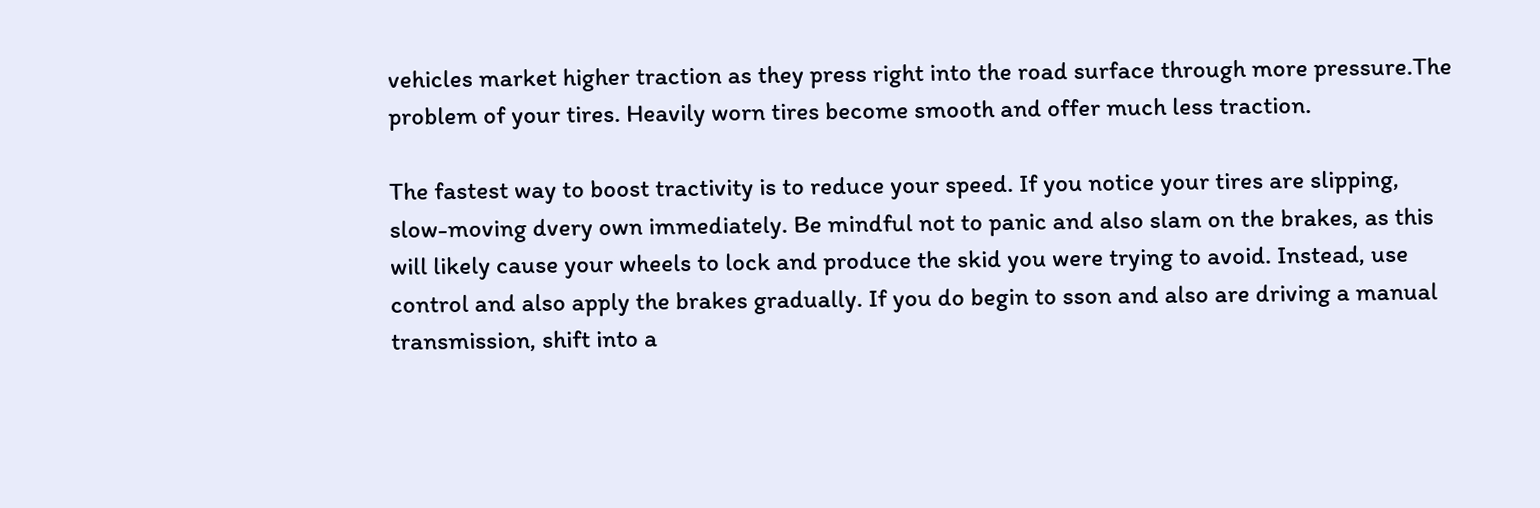vehicles market higher traction as they press right into the road surface through more pressure.The problem of your tires. Heavily worn tires become smooth and offer much less traction.

The fastest way to boost tractivity is to reduce your speed. If you notice your tires are slipping, slow-moving dvery own immediately. Be mindful not to panic and also slam on the brakes, as this will likely cause your wheels to lock and produce the skid you were trying to avoid. Instead, use control and also apply the brakes gradually. If you do begin to sson and also are driving a manual transmission, shift into a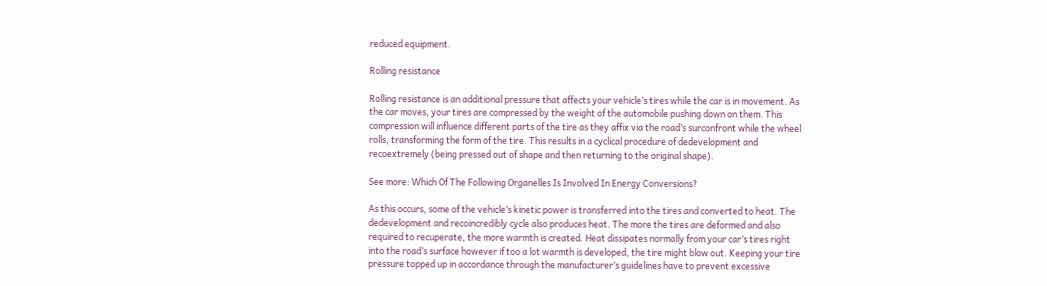reduced equipment.

Rolling resistance

Rolling resistance is an additional pressure that affects your vehicle’s tires while the car is in movement. As the car moves, your tires are compressed by the weight of the automobile pushing down on them. This compression will influence different parts of the tire as they affix via the road’s surconfront while the wheel rolls, transforming the form of the tire. This results in a cyclical procedure of dedevelopment and recoextremely (being pressed out of shape and then returning to the original shape).

See more: Which Of The Following Organelles Is Involved In Energy Conversions?

As this occurs, some of the vehicle’s kinetic power is transferred into the tires and converted to heat. The dedevelopment and recoincredibly cycle also produces heat. The more the tires are deformed and also required to recuperate, the more warmth is created. Heat dissipates normally from your car’s tires right into the road’s surface however if too a lot warmth is developed, the tire might blow out. Keeping your tire pressure topped up in accordance through the manufacturer’s guidelines have to prevent excessive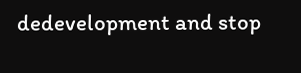dedevelopment and stop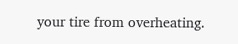your tire from overheating.